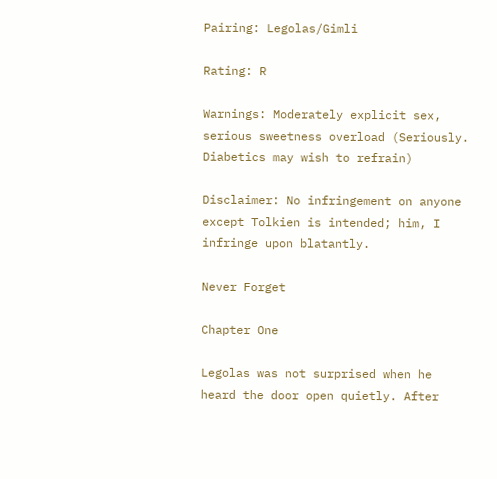Pairing: Legolas/Gimli

Rating: R

Warnings: Moderately explicit sex, serious sweetness overload (Seriously. Diabetics may wish to refrain)

Disclaimer: No infringement on anyone except Tolkien is intended; him, I infringe upon blatantly.

Never Forget

Chapter One

Legolas was not surprised when he heard the door open quietly. After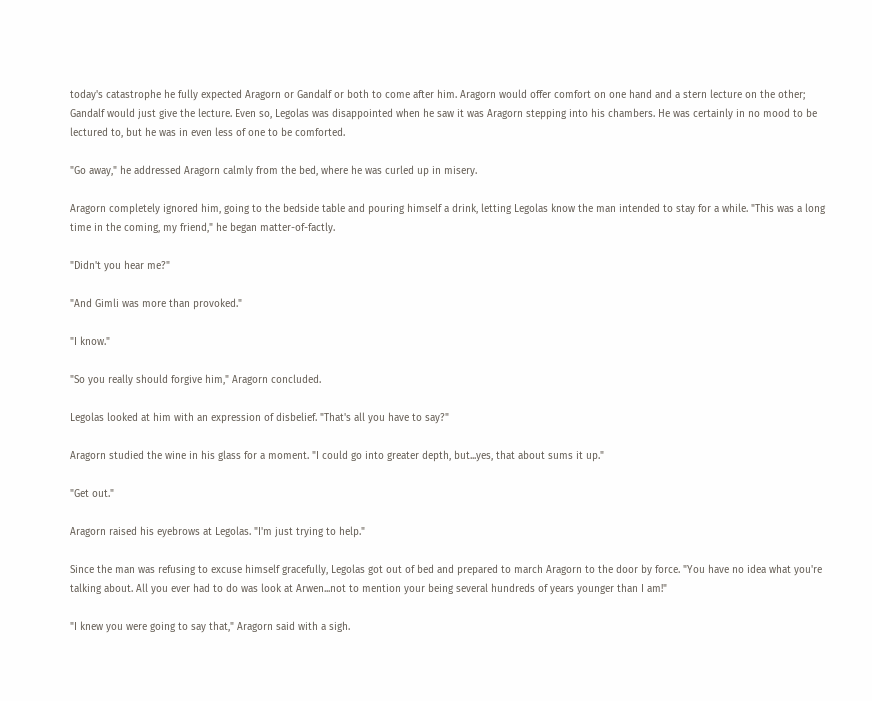today's catastrophe he fully expected Aragorn or Gandalf or both to come after him. Aragorn would offer comfort on one hand and a stern lecture on the other; Gandalf would just give the lecture. Even so, Legolas was disappointed when he saw it was Aragorn stepping into his chambers. He was certainly in no mood to be lectured to, but he was in even less of one to be comforted.

"Go away," he addressed Aragorn calmly from the bed, where he was curled up in misery.

Aragorn completely ignored him, going to the bedside table and pouring himself a drink, letting Legolas know the man intended to stay for a while. "This was a long time in the coming, my friend," he began matter-of-factly.

"Didn't you hear me?"

"And Gimli was more than provoked."

"I know."

"So you really should forgive him," Aragorn concluded.

Legolas looked at him with an expression of disbelief. "That's all you have to say?"

Aragorn studied the wine in his glass for a moment. "I could go into greater depth, but...yes, that about sums it up."

"Get out."

Aragorn raised his eyebrows at Legolas. "I'm just trying to help."

Since the man was refusing to excuse himself gracefully, Legolas got out of bed and prepared to march Aragorn to the door by force. "You have no idea what you're talking about. All you ever had to do was look at Arwen...not to mention your being several hundreds of years younger than I am!"

"I knew you were going to say that," Aragorn said with a sigh.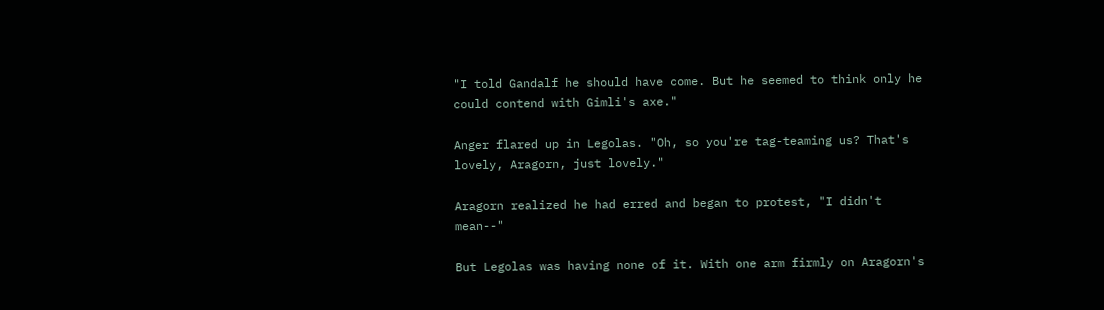"I told Gandalf he should have come. But he seemed to think only he could contend with Gimli's axe."

Anger flared up in Legolas. "Oh, so you're tag-teaming us? That's lovely, Aragorn, just lovely."

Aragorn realized he had erred and began to protest, "I didn't mean--"

But Legolas was having none of it. With one arm firmly on Aragorn's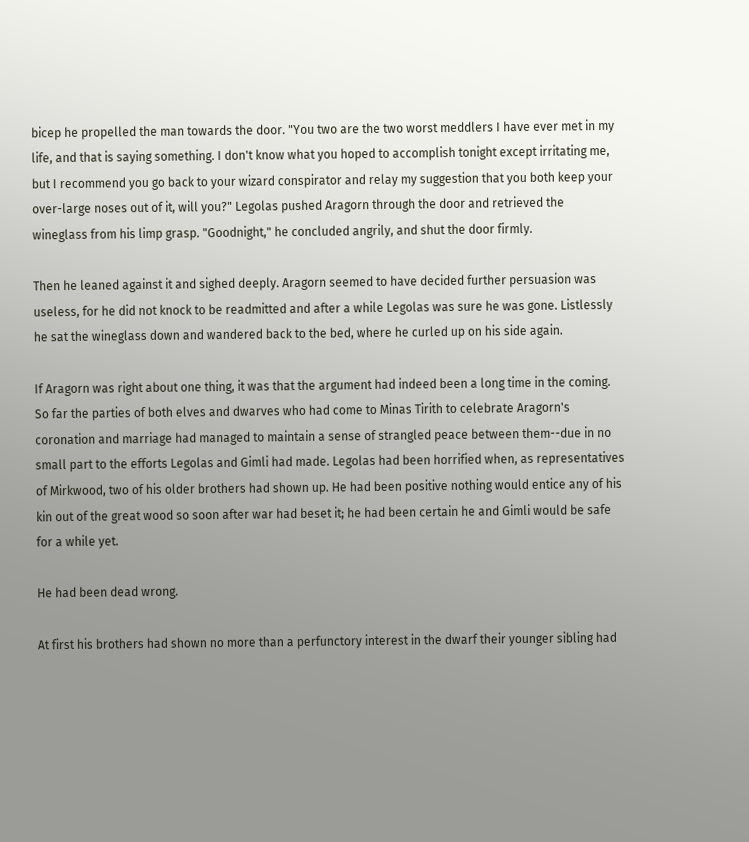bicep he propelled the man towards the door. "You two are the two worst meddlers I have ever met in my life, and that is saying something. I don't know what you hoped to accomplish tonight except irritating me, but I recommend you go back to your wizard conspirator and relay my suggestion that you both keep your over-large noses out of it, will you?" Legolas pushed Aragorn through the door and retrieved the wineglass from his limp grasp. "Goodnight," he concluded angrily, and shut the door firmly.

Then he leaned against it and sighed deeply. Aragorn seemed to have decided further persuasion was useless, for he did not knock to be readmitted and after a while Legolas was sure he was gone. Listlessly he sat the wineglass down and wandered back to the bed, where he curled up on his side again.

If Aragorn was right about one thing, it was that the argument had indeed been a long time in the coming. So far the parties of both elves and dwarves who had come to Minas Tirith to celebrate Aragorn's coronation and marriage had managed to maintain a sense of strangled peace between them--due in no small part to the efforts Legolas and Gimli had made. Legolas had been horrified when, as representatives of Mirkwood, two of his older brothers had shown up. He had been positive nothing would entice any of his kin out of the great wood so soon after war had beset it; he had been certain he and Gimli would be safe for a while yet.

He had been dead wrong.

At first his brothers had shown no more than a perfunctory interest in the dwarf their younger sibling had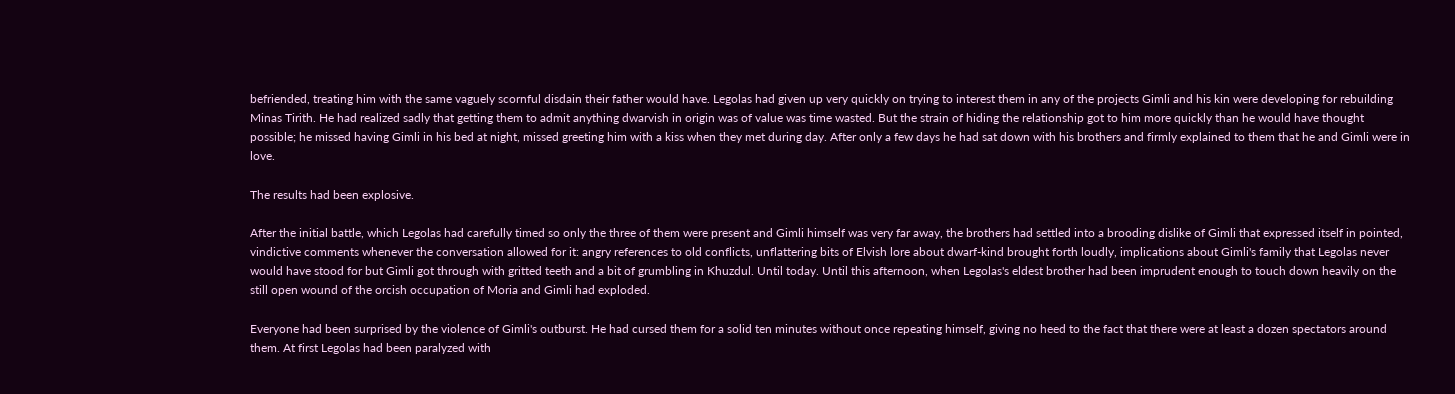befriended, treating him with the same vaguely scornful disdain their father would have. Legolas had given up very quickly on trying to interest them in any of the projects Gimli and his kin were developing for rebuilding Minas Tirith. He had realized sadly that getting them to admit anything dwarvish in origin was of value was time wasted. But the strain of hiding the relationship got to him more quickly than he would have thought possible; he missed having Gimli in his bed at night, missed greeting him with a kiss when they met during day. After only a few days he had sat down with his brothers and firmly explained to them that he and Gimli were in love.

The results had been explosive.

After the initial battle, which Legolas had carefully timed so only the three of them were present and Gimli himself was very far away, the brothers had settled into a brooding dislike of Gimli that expressed itself in pointed, vindictive comments whenever the conversation allowed for it: angry references to old conflicts, unflattering bits of Elvish lore about dwarf-kind brought forth loudly, implications about Gimli's family that Legolas never would have stood for but Gimli got through with gritted teeth and a bit of grumbling in Khuzdul. Until today. Until this afternoon, when Legolas's eldest brother had been imprudent enough to touch down heavily on the still open wound of the orcish occupation of Moria and Gimli had exploded.

Everyone had been surprised by the violence of Gimli's outburst. He had cursed them for a solid ten minutes without once repeating himself, giving no heed to the fact that there were at least a dozen spectators around them. At first Legolas had been paralyzed with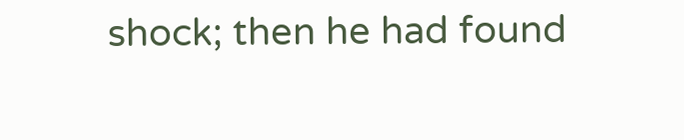shock; then he had found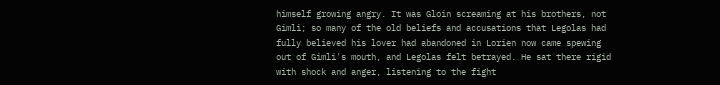himself growing angry. It was Gloin screaming at his brothers, not Gimli; so many of the old beliefs and accusations that Legolas had fully believed his lover had abandoned in Lorien now came spewing out of Gimli's mouth, and Legolas felt betrayed. He sat there rigid with shock and anger, listening to the fight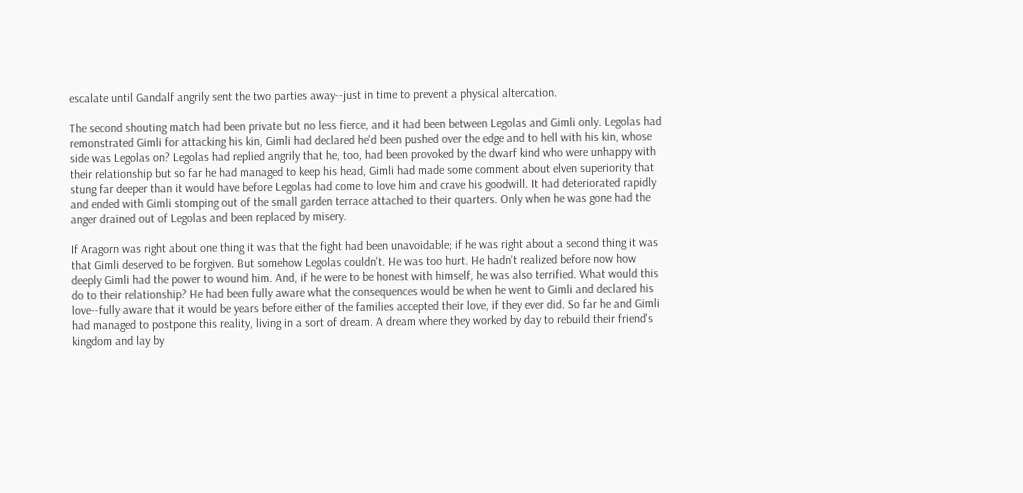escalate until Gandalf angrily sent the two parties away--just in time to prevent a physical altercation.

The second shouting match had been private but no less fierce, and it had been between Legolas and Gimli only. Legolas had remonstrated Gimli for attacking his kin, Gimli had declared he'd been pushed over the edge and to hell with his kin, whose side was Legolas on? Legolas had replied angrily that he, too, had been provoked by the dwarf kind who were unhappy with their relationship but so far he had managed to keep his head, Gimli had made some comment about elven superiority that stung far deeper than it would have before Legolas had come to love him and crave his goodwill. It had deteriorated rapidly and ended with Gimli stomping out of the small garden terrace attached to their quarters. Only when he was gone had the anger drained out of Legolas and been replaced by misery.

If Aragorn was right about one thing it was that the fight had been unavoidable; if he was right about a second thing it was that Gimli deserved to be forgiven. But somehow Legolas couldn't. He was too hurt. He hadn't realized before now how deeply Gimli had the power to wound him. And, if he were to be honest with himself, he was also terrified. What would this do to their relationship? He had been fully aware what the consequences would be when he went to Gimli and declared his love--fully aware that it would be years before either of the families accepted their love, if they ever did. So far he and Gimli had managed to postpone this reality, living in a sort of dream. A dream where they worked by day to rebuild their friend's kingdom and lay by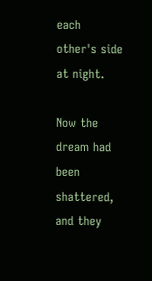each other's side at night.

Now the dream had been shattered, and they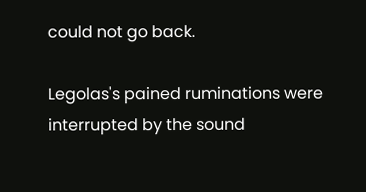could not go back.

Legolas's pained ruminations were interrupted by the sound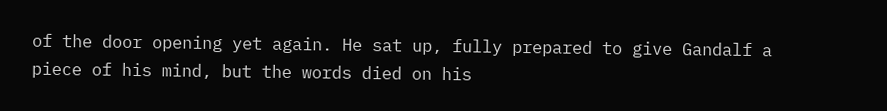of the door opening yet again. He sat up, fully prepared to give Gandalf a piece of his mind, but the words died on his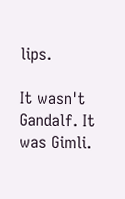lips.

It wasn't Gandalf. It was Gimli.